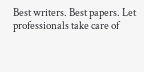Best writers. Best papers. Let professionals take care of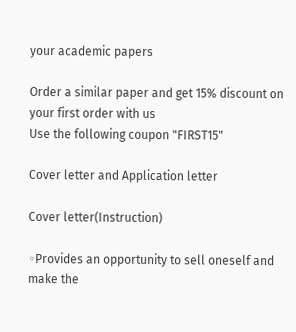your academic papers

Order a similar paper and get 15% discount on your first order with us
Use the following coupon "FIRST15"

Cover letter and Application letter

Cover letter(Instruction)

◦Provides an opportunity to sell oneself and make the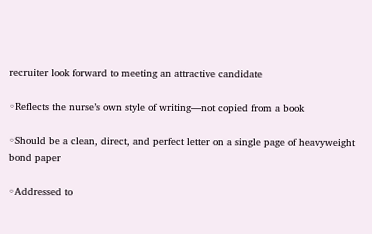recruiter look forward to meeting an attractive candidate

◦Reflects the nurse’s own style of writing—not copied from a book

◦Should be a clean, direct, and perfect letter on a single page of heavyweight bond paper

◦Addressed to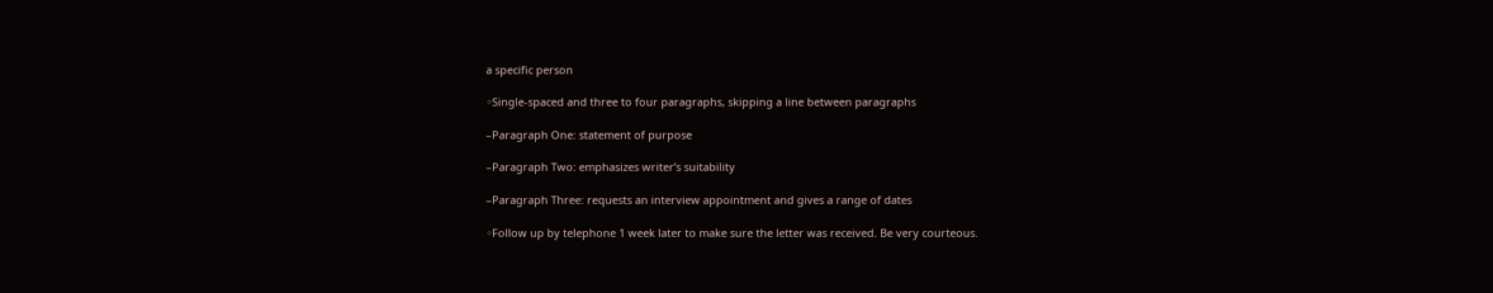a specific person

◦Single-spaced and three to four paragraphs, skipping a line between paragraphs

–Paragraph One: statement of purpose

–Paragraph Two: emphasizes writer’s suitability

–Paragraph Three: requests an interview appointment and gives a range of dates

◦Follow up by telephone 1 week later to make sure the letter was received. Be very courteous.